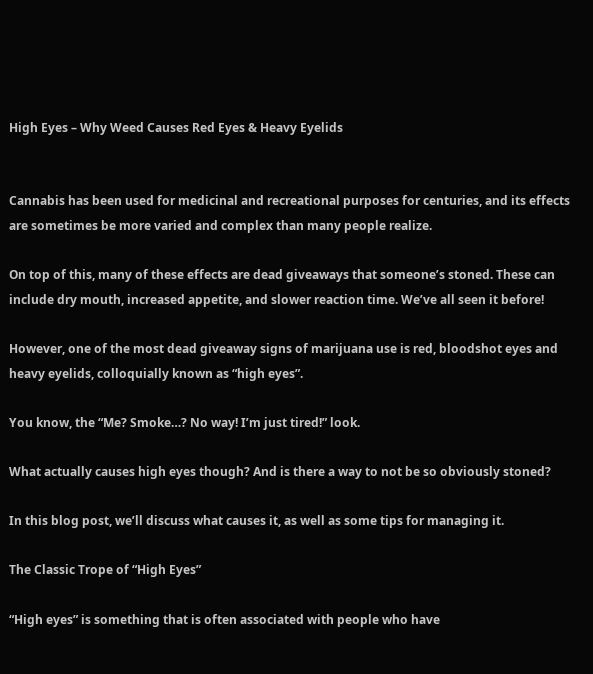High Eyes – Why Weed Causes Red Eyes & Heavy Eyelids


Cannabis has been used for medicinal and recreational purposes for centuries, and its effects are sometimes be more varied and complex than many people realize.

On top of this, many of these effects are dead giveaways that someone’s stoned. These can include dry mouth, increased appetite, and slower reaction time. We’ve all seen it before!

However, one of the most dead giveaway signs of marijuana use is red, bloodshot eyes and heavy eyelids, colloquially known as “high eyes”.

You know, the “Me? Smoke…? No way! I’m just tired!” look.

What actually causes high eyes though? And is there a way to not be so obviously stoned?

In this blog post, we’ll discuss what causes it, as well as some tips for managing it.

The Classic Trope of “High Eyes”

“High eyes” is something that is often associated with people who have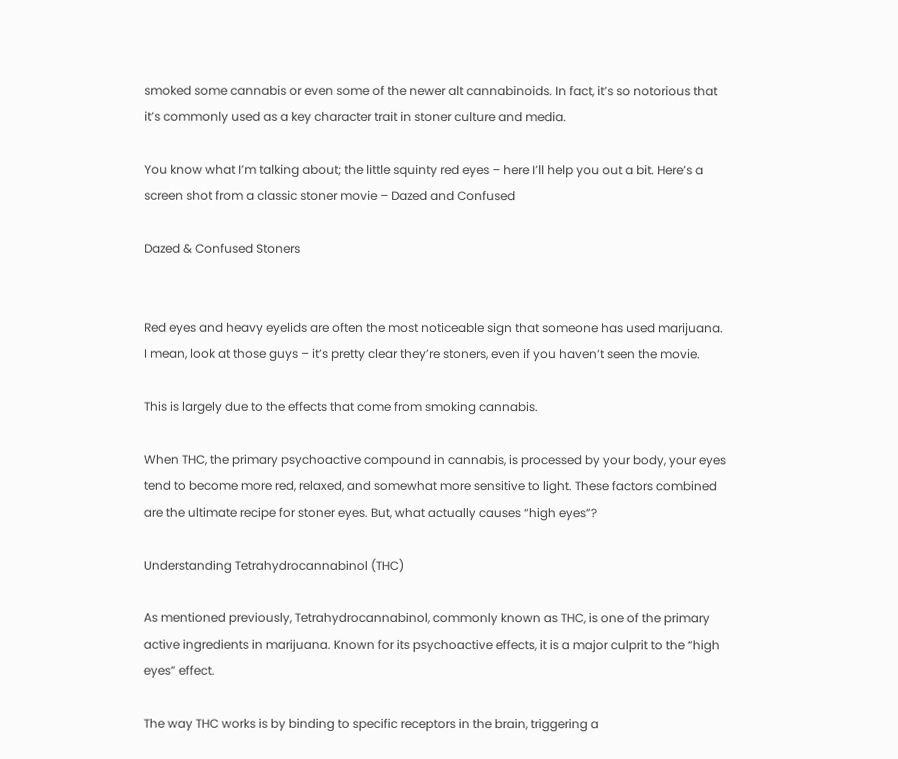smoked some cannabis or even some of the newer alt cannabinoids. In fact, it’s so notorious that it’s commonly used as a key character trait in stoner culture and media.

You know what I’m talking about; the little squinty red eyes – here I’ll help you out a bit. Here’s a screen shot from a classic stoner movie – Dazed and Confused

Dazed & Confused Stoners


Red eyes and heavy eyelids are often the most noticeable sign that someone has used marijuana. I mean, look at those guys – it’s pretty clear they’re stoners, even if you haven’t seen the movie.

This is largely due to the effects that come from smoking cannabis.

When THC, the primary psychoactive compound in cannabis, is processed by your body, your eyes tend to become more red, relaxed, and somewhat more sensitive to light. These factors combined are the ultimate recipe for stoner eyes. But, what actually causes “high eyes”?

Understanding Tetrahydrocannabinol (THC)

As mentioned previously, Tetrahydrocannabinol, commonly known as THC, is one of the primary active ingredients in marijuana. Known for its psychoactive effects, it is a major culprit to the “high eyes” effect.

The way THC works is by binding to specific receptors in the brain, triggering a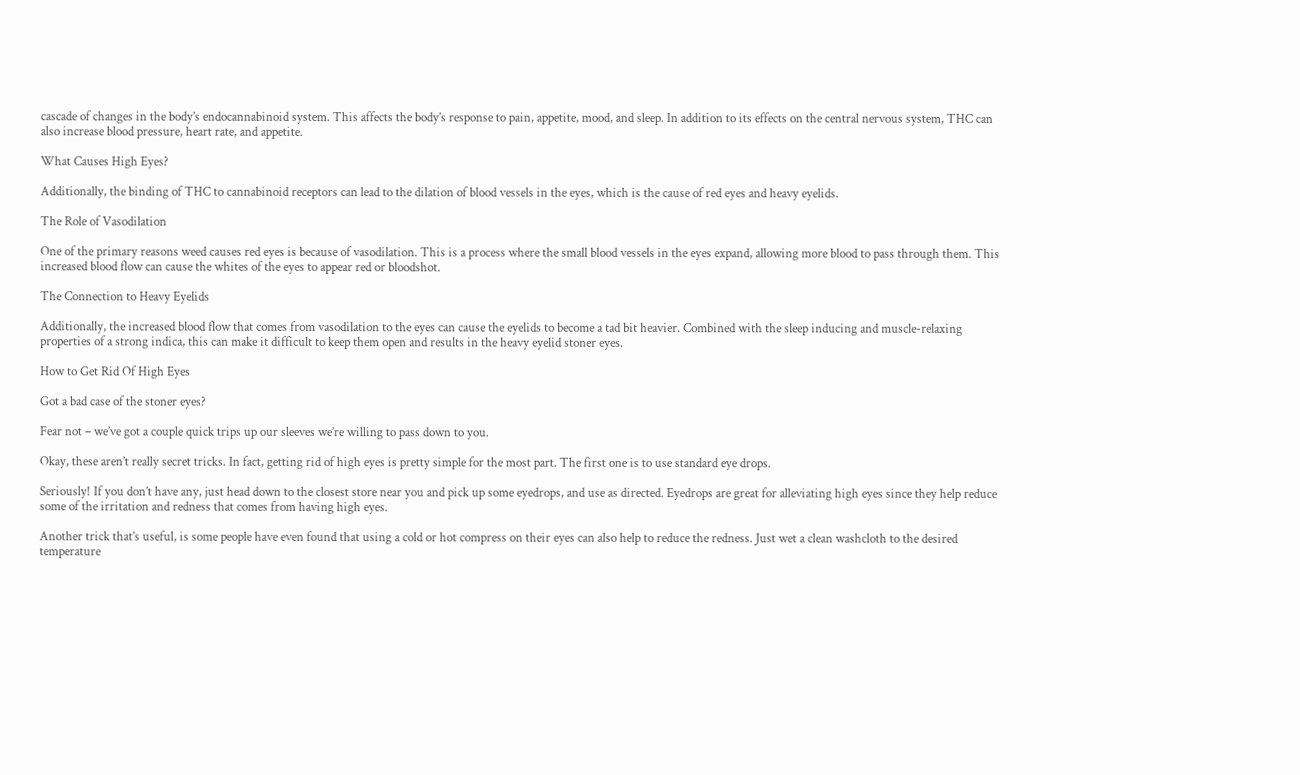cascade of changes in the body’s endocannabinoid system. This affects the body’s response to pain, appetite, mood, and sleep. In addition to its effects on the central nervous system, THC can also increase blood pressure, heart rate, and appetite.

What Causes High Eyes?

Additionally, the binding of THC to cannabinoid receptors can lead to the dilation of blood vessels in the eyes, which is the cause of red eyes and heavy eyelids.

The Role of Vasodilation

One of the primary reasons weed causes red eyes is because of vasodilation. This is a process where the small blood vessels in the eyes expand, allowing more blood to pass through them. This increased blood flow can cause the whites of the eyes to appear red or bloodshot.

The Connection to Heavy Eyelids

Additionally, the increased blood flow that comes from vasodilation to the eyes can cause the eyelids to become a tad bit heavier. Combined with the sleep inducing and muscle-relaxing properties of a strong indica, this can make it difficult to keep them open and results in the heavy eyelid stoner eyes.

How to Get Rid Of High Eyes

Got a bad case of the stoner eyes?

Fear not – we’ve got a couple quick trips up our sleeves we’re willing to pass down to you.

Okay, these aren’t really secret tricks. In fact, getting rid of high eyes is pretty simple for the most part. The first one is to use standard eye drops.

Seriously! If you don’t have any, just head down to the closest store near you and pick up some eyedrops, and use as directed. Eyedrops are great for alleviating high eyes since they help reduce some of the irritation and redness that comes from having high eyes.

Another trick that’s useful, is some people have even found that using a cold or hot compress on their eyes can also help to reduce the redness. Just wet a clean washcloth to the desired temperature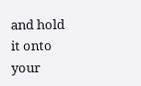and hold it onto your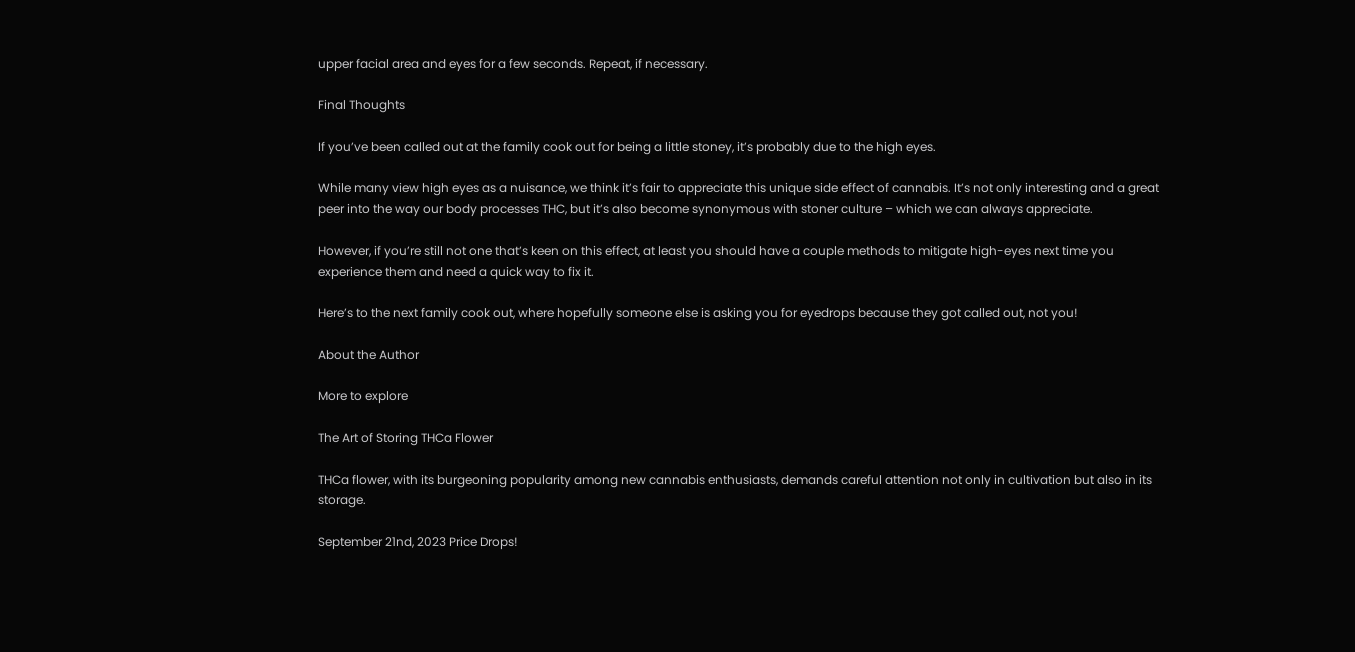upper facial area and eyes for a few seconds. Repeat, if necessary.

Final Thoughts

If you’ve been called out at the family cook out for being a little stoney, it’s probably due to the high eyes.

While many view high eyes as a nuisance, we think it’s fair to appreciate this unique side effect of cannabis. It’s not only interesting and a great peer into the way our body processes THC, but it’s also become synonymous with stoner culture – which we can always appreciate.

However, if you’re still not one that’s keen on this effect, at least you should have a couple methods to mitigate high-eyes next time you experience them and need a quick way to fix it.

Here’s to the next family cook out, where hopefully someone else is asking you for eyedrops because they got called out, not you!

About the Author

More to explore

The Art of Storing THCa Flower

THCa flower, with its burgeoning popularity among new cannabis enthusiasts, demands careful attention not only in cultivation but also in its storage.

September 21nd, 2023 Price Drops!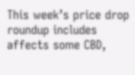This week’s price drop roundup includes affects some CBD,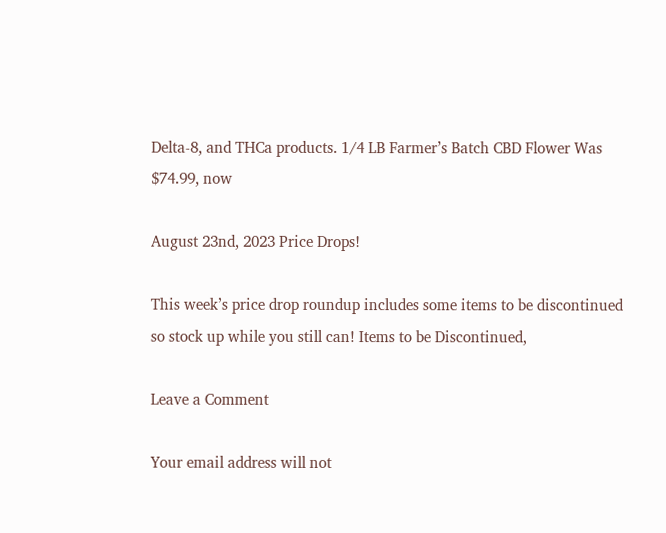Delta-8, and THCa products. 1/4 LB Farmer’s Batch CBD Flower Was $74.99, now

August 23nd, 2023 Price Drops!

This week’s price drop roundup includes some items to be discontinued so stock up while you still can! Items to be Discontinued,

Leave a Comment

Your email address will not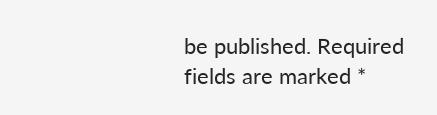be published. Required fields are marked *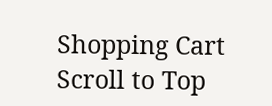Shopping Cart
Scroll to Top